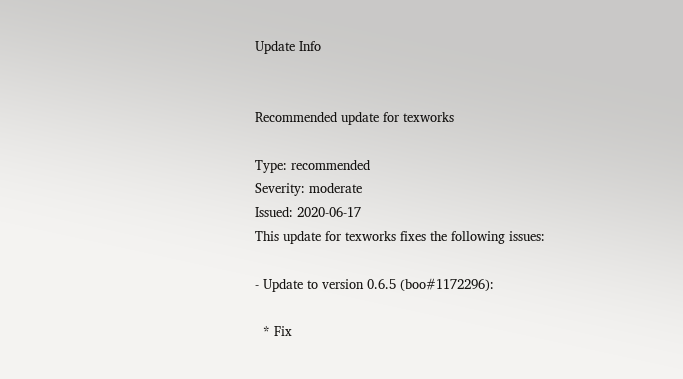Update Info


Recommended update for texworks

Type: recommended
Severity: moderate
Issued: 2020-06-17
This update for texworks fixes the following issues:

- Update to version 0.6.5 (boo#1172296):

  * Fix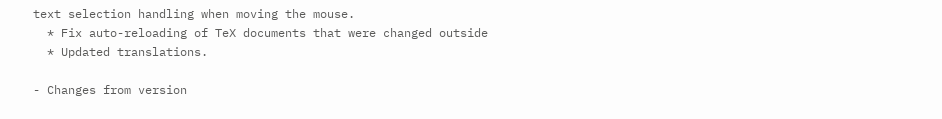text selection handling when moving the mouse.
  * Fix auto-reloading of TeX documents that were changed outside
  * Updated translations.

- Changes from version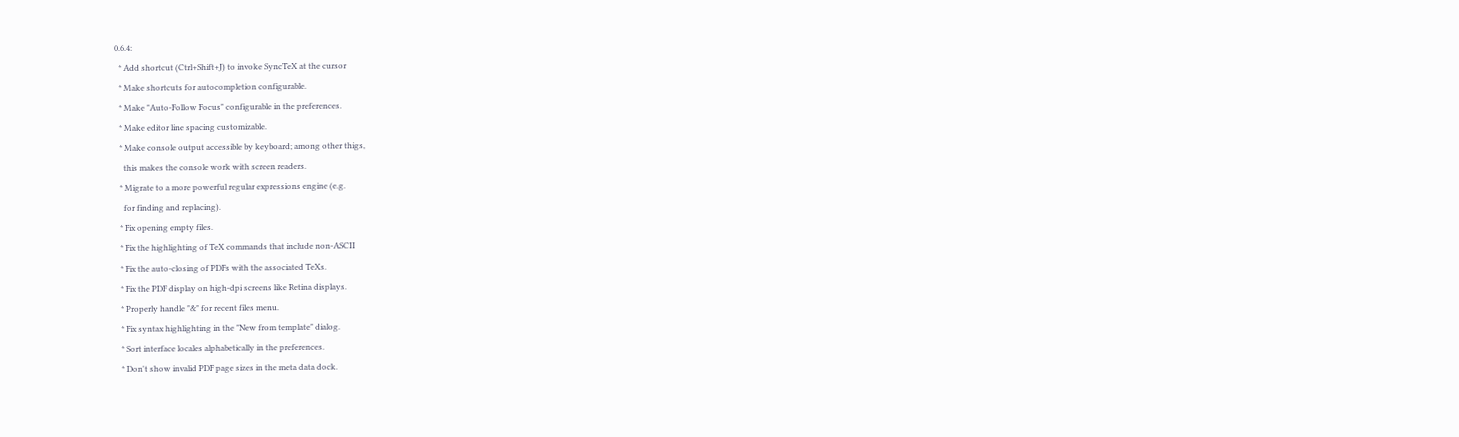0.6.4:
  * Add shortcut (Ctrl+Shift+J) to invoke SyncTeX at the cursor
  * Make shortcuts for autocompletion configurable.
  * Make "Auto-Follow Focus" configurable in the preferences.
  * Make editor line spacing customizable.
  * Make console output accessible by keyboard; among other thigs,
    this makes the console work with screen readers.
  * Migrate to a more powerful regular expressions engine (e.g.
    for finding and replacing).
  * Fix opening empty files.
  * Fix the highlighting of TeX commands that include non-ASCII
  * Fix the auto-closing of PDFs with the associated TeXs.
  * Fix the PDF display on high-dpi screens like Retina displays.
  * Properly handle "&" for recent files menu.
  * Fix syntax highlighting in the "New from template" dialog.
  * Sort interface locales alphabetically in the preferences.
  * Don't show invalid PDF page sizes in the meta data dock.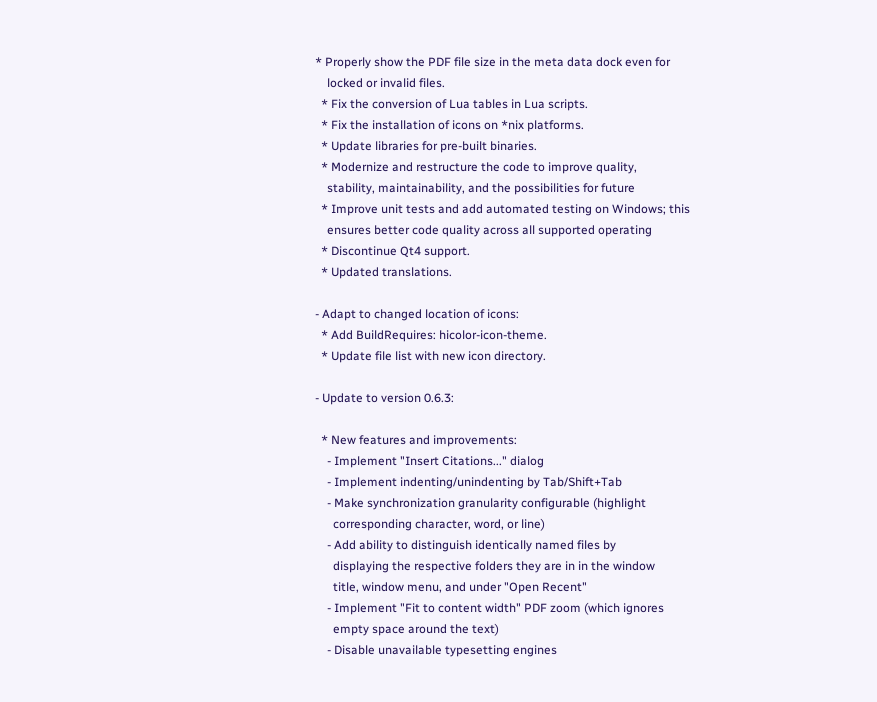* Properly show the PDF file size in the meta data dock even for
    locked or invalid files.
  * Fix the conversion of Lua tables in Lua scripts.
  * Fix the installation of icons on *nix platforms.
  * Update libraries for pre-built binaries.
  * Modernize and restructure the code to improve quality,
    stability, maintainability, and the possibilities for future
  * Improve unit tests and add automated testing on Windows; this
    ensures better code quality across all supported operating
  * Discontinue Qt4 support.
  * Updated translations.

- Adapt to changed location of icons:
  * Add BuildRequires: hicolor-icon-theme.
  * Update file list with new icon directory.

- Update to version 0.6.3:

  * New features and improvements:
    - Implement "Insert Citations..." dialog
    - Implement indenting/unindenting by Tab/Shift+Tab
    - Make synchronization granularity configurable (highlight
      corresponding character, word, or line)
    - Add ability to distinguish identically named files by
      displaying the respective folders they are in in the window
      title, window menu, and under "Open Recent"
    - Implement "Fit to content width" PDF zoom (which ignores
      empty space around the text)
    - Disable unavailable typesetting engines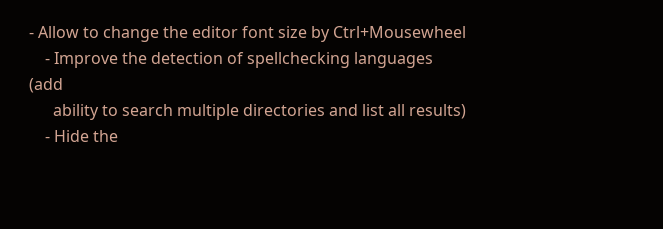- Allow to change the editor font size by Ctrl+Mousewheel
    - Improve the detection of spellchecking languages (add
      ability to search multiple directories and list all results)
    - Hide the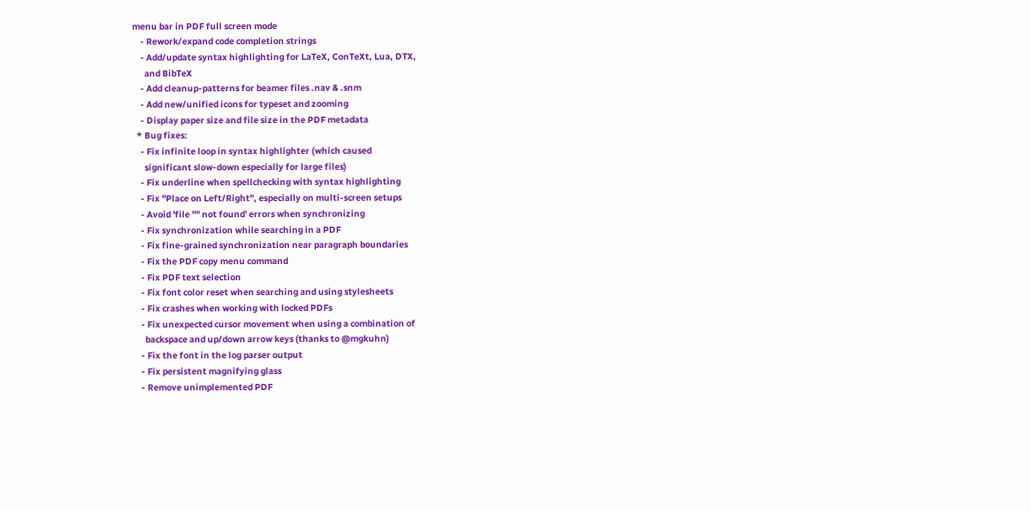menu bar in PDF full screen mode
    - Rework/expand code completion strings
    - Add/update syntax highlighting for LaTeX, ConTeXt, Lua, DTX,
      and BibTeX
    - Add cleanup-patterns for beamer files .nav & .snm
    - Add new/unified icons for typeset and zooming
    - Display paper size and file size in the PDF metadata
  * Bug fixes:
    - Fix infinite loop in syntax highlighter (which caused
      significant slow-down especially for large files)
    - Fix underline when spellchecking with syntax highlighting
    - Fix "Place on Left/Right", especially on multi-screen setups
    - Avoid 'file "" not found' errors when synchronizing
    - Fix synchronization while searching in a PDF
    - Fix fine-grained synchronization near paragraph boundaries
    - Fix the PDF copy menu command
    - Fix PDF text selection
    - Fix font color reset when searching and using stylesheets
    - Fix crashes when working with locked PDFs
    - Fix unexpected cursor movement when using a combination of
      backspace and up/down arrow keys (thanks to @mgkuhn)
    - Fix the font in the log parser output
    - Fix persistent magnifying glass
    - Remove unimplemented PDF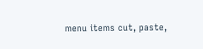menu items cut, paste,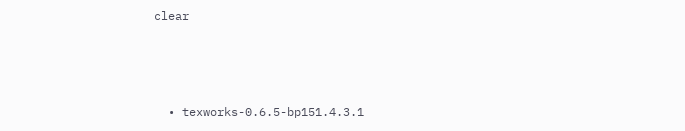clear



  • texworks-0.6.5-bp151.4.3.1